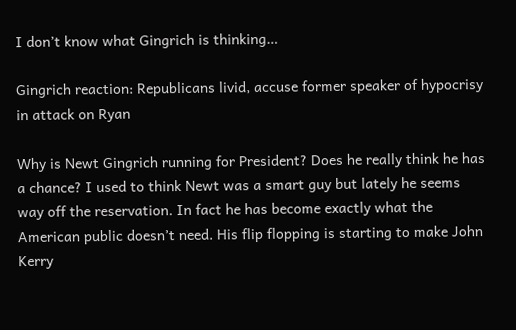I don’t know what Gingrich is thinking…

Gingrich reaction: Republicans livid, accuse former speaker of hypocrisy in attack on Ryan

Why is Newt Gingrich running for President? Does he really think he has a chance? I used to think Newt was a smart guy but lately he seems way off the reservation. In fact he has become exactly what the American public doesn’t need. His flip flopping is starting to make John Kerry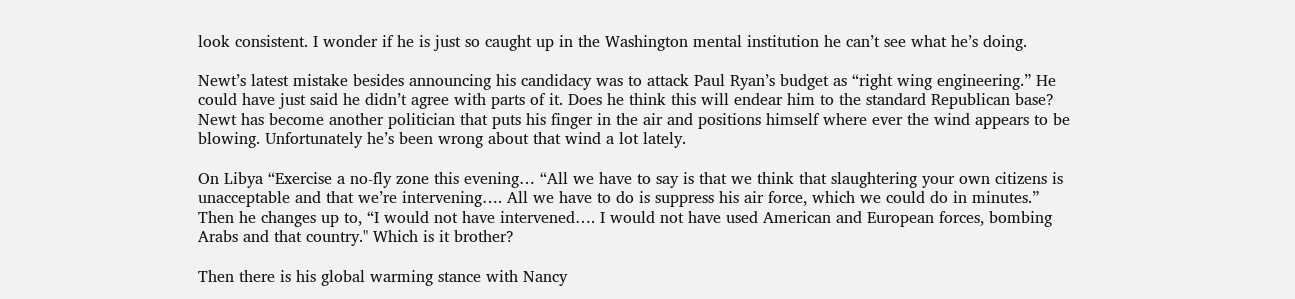look consistent. I wonder if he is just so caught up in the Washington mental institution he can’t see what he’s doing.

Newt’s latest mistake besides announcing his candidacy was to attack Paul Ryan’s budget as “right wing engineering.” He could have just said he didn’t agree with parts of it. Does he think this will endear him to the standard Republican base? Newt has become another politician that puts his finger in the air and positions himself where ever the wind appears to be blowing. Unfortunately he’s been wrong about that wind a lot lately.

On Libya “Exercise a no-fly zone this evening… “All we have to say is that we think that slaughtering your own citizens is unacceptable and that we’re intervening…. All we have to do is suppress his air force, which we could do in minutes.” Then he changes up to, “I would not have intervened…. I would not have used American and European forces, bombing Arabs and that country." Which is it brother?

Then there is his global warming stance with Nancy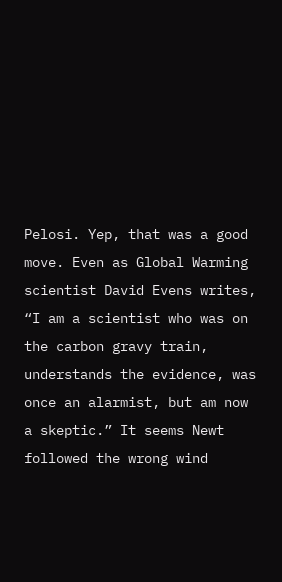Pelosi. Yep, that was a good move. Even as Global Warming scientist David Evens writes, “I am a scientist who was on the carbon gravy train, understands the evidence, was once an alarmist, but am now a skeptic.” It seems Newt followed the wrong wind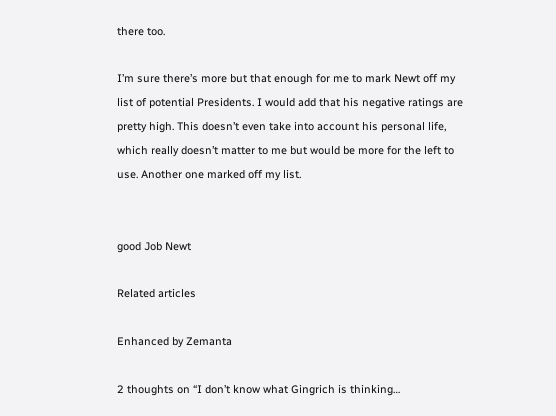there too.

I’m sure there’s more but that enough for me to mark Newt off my list of potential Presidents. I would add that his negative ratings are pretty high. This doesn’t even take into account his personal life, which really doesn’t matter to me but would be more for the left to use. Another one marked off my list.


good Job Newt

Related articles

Enhanced by Zemanta

2 thoughts on “I don’t know what Gingrich is thinking…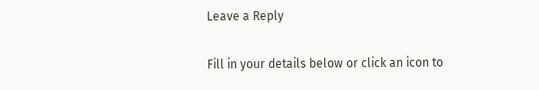Leave a Reply

Fill in your details below or click an icon to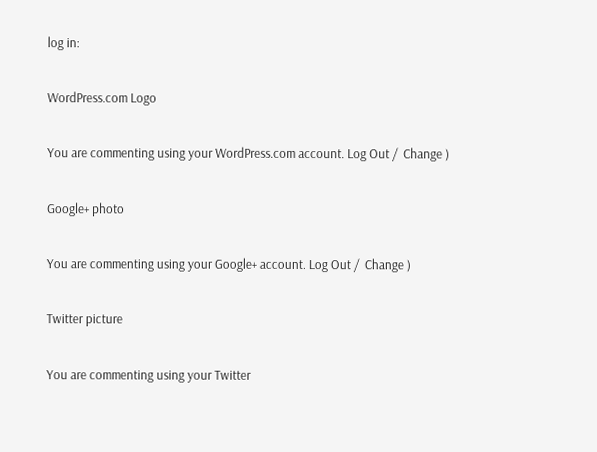log in:

WordPress.com Logo

You are commenting using your WordPress.com account. Log Out /  Change )

Google+ photo

You are commenting using your Google+ account. Log Out /  Change )

Twitter picture

You are commenting using your Twitter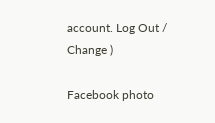account. Log Out /  Change )

Facebook photo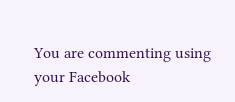You are commenting using your Facebook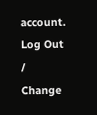account. Log Out /  Change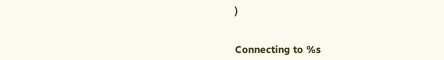)


Connecting to %s